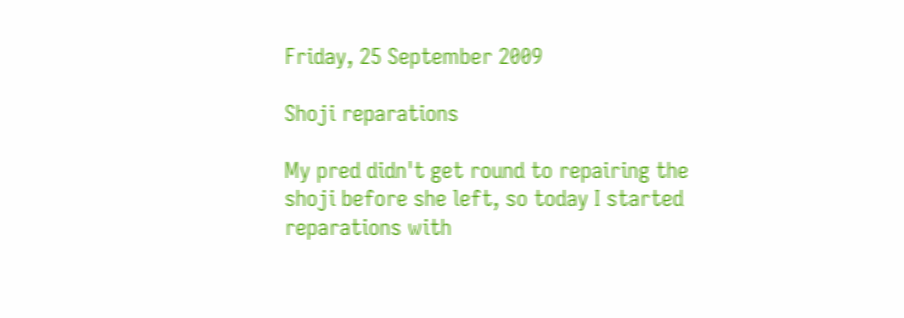Friday, 25 September 2009

Shoji reparations

My pred didn't get round to repairing the shoji before she left, so today I started reparations with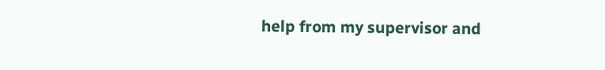help from my supervisor and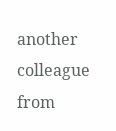another colleague from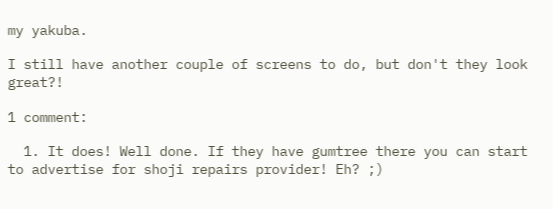my yakuba.

I still have another couple of screens to do, but don't they look great?!

1 comment:

  1. It does! Well done. If they have gumtree there you can start to advertise for shoji repairs provider! Eh? ;)